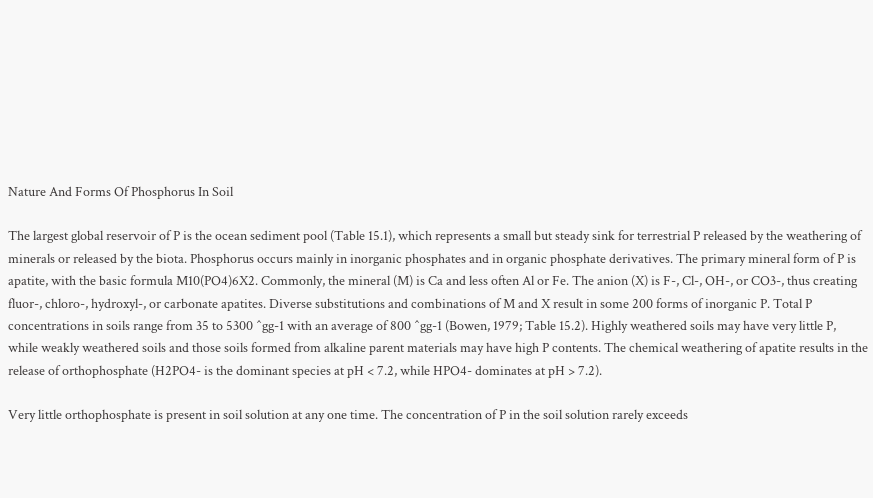Nature And Forms Of Phosphorus In Soil

The largest global reservoir of P is the ocean sediment pool (Table 15.1), which represents a small but steady sink for terrestrial P released by the weathering of minerals or released by the biota. Phosphorus occurs mainly in inorganic phosphates and in organic phosphate derivatives. The primary mineral form of P is apatite, with the basic formula M10(PO4)6X2. Commonly, the mineral (M) is Ca and less often Al or Fe. The anion (X) is F-, Cl-, OH-, or CO3-, thus creating fluor-, chloro-, hydroxyl-, or carbonate apatites. Diverse substitutions and combinations of M and X result in some 200 forms of inorganic P. Total P concentrations in soils range from 35 to 5300 ^gg-1 with an average of 800 ^gg-1 (Bowen, 1979; Table 15.2). Highly weathered soils may have very little P, while weakly weathered soils and those soils formed from alkaline parent materials may have high P contents. The chemical weathering of apatite results in the release of orthophosphate (H2PO4- is the dominant species at pH < 7.2, while HPO4- dominates at pH > 7.2).

Very little orthophosphate is present in soil solution at any one time. The concentration of P in the soil solution rarely exceeds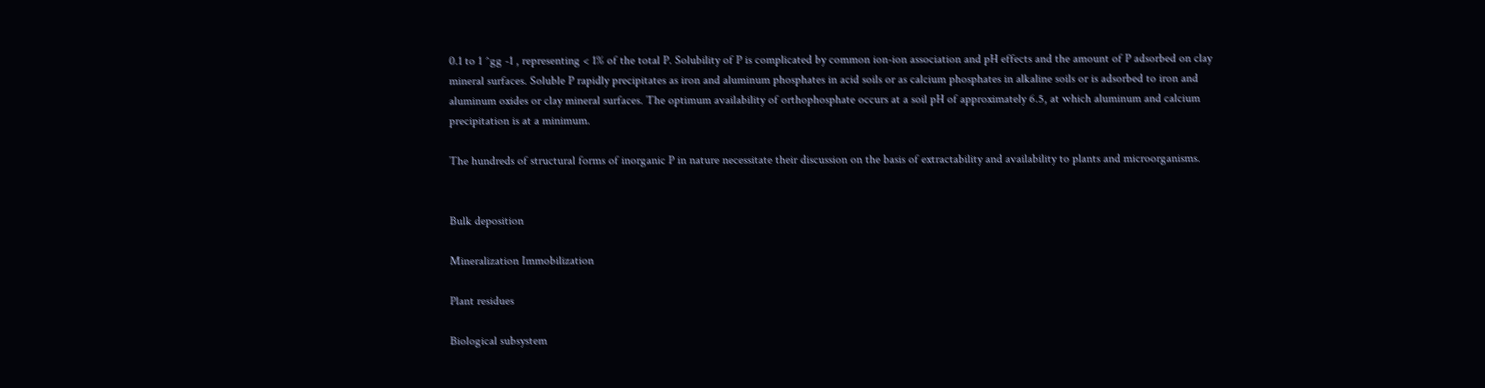0.1 to 1 ^gg -1 , representing < 1% of the total P. Solubility of P is complicated by common ion-ion association and pH effects and the amount of P adsorbed on clay mineral surfaces. Soluble P rapidly precipitates as iron and aluminum phosphates in acid soils or as calcium phosphates in alkaline soils or is adsorbed to iron and aluminum oxides or clay mineral surfaces. The optimum availability of orthophosphate occurs at a soil pH of approximately 6.5, at which aluminum and calcium precipitation is at a minimum.

The hundreds of structural forms of inorganic P in nature necessitate their discussion on the basis of extractability and availability to plants and microorganisms.


Bulk deposition

Mineralization Immobilization

Plant residues

Biological subsystem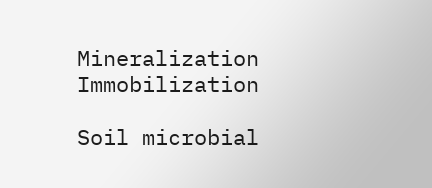Mineralization Immobilization

Soil microbial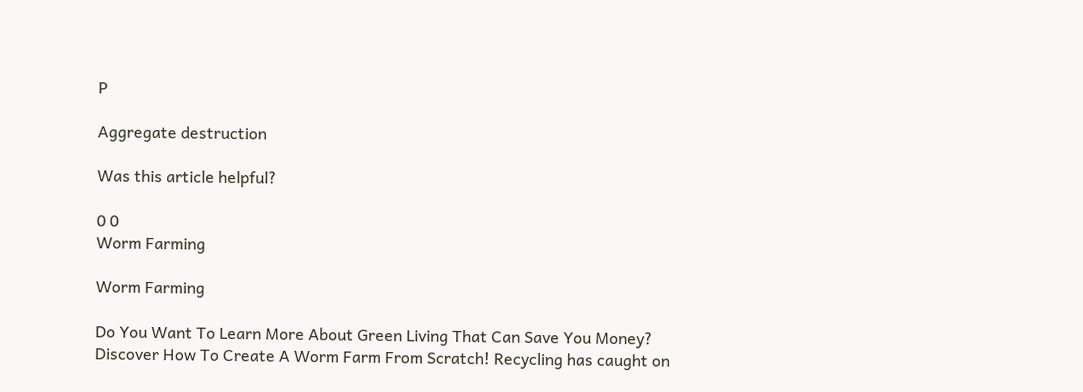P

Aggregate destruction

Was this article helpful?

0 0
Worm Farming

Worm Farming

Do You Want To Learn More About Green Living That Can Save You Money? Discover How To Create A Worm Farm From Scratch! Recycling has caught on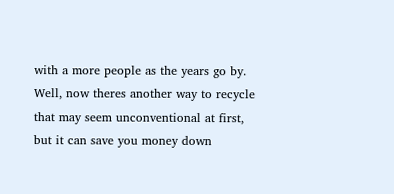with a more people as the years go by. Well, now theres another way to recycle that may seem unconventional at first, but it can save you money down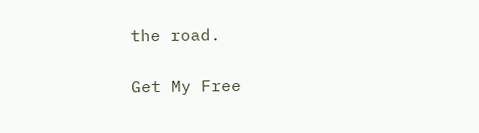the road.

Get My Free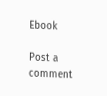Ebook

Post a comment